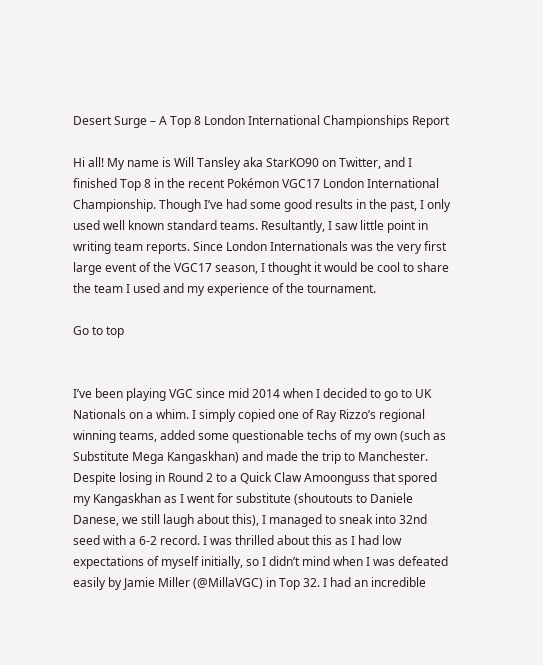Desert Surge – A Top 8 London International Championships Report

Hi all! My name is Will Tansley aka StarKO90 on Twitter, and I finished Top 8 in the recent Pokémon VGC17 London International Championship. Though I’ve had some good results in the past, I only used well known standard teams. Resultantly, I saw little point in writing team reports. Since London Internationals was the very first large event of the VGC17 season, I thought it would be cool to share the team I used and my experience of the tournament.

Go to top


I’ve been playing VGC since mid 2014 when I decided to go to UK Nationals on a whim. I simply copied one of Ray Rizzo’s regional winning teams, added some questionable techs of my own (such as Substitute Mega Kangaskhan) and made the trip to Manchester. Despite losing in Round 2 to a Quick Claw Amoonguss that spored my Kangaskhan as I went for substitute (shoutouts to Daniele Danese, we still laugh about this), I managed to sneak into 32nd seed with a 6-2 record. I was thrilled about this as I had low expectations of myself initially, so I didn’t mind when I was defeated easily by Jamie Miller (@MillaVGC) in Top 32. I had an incredible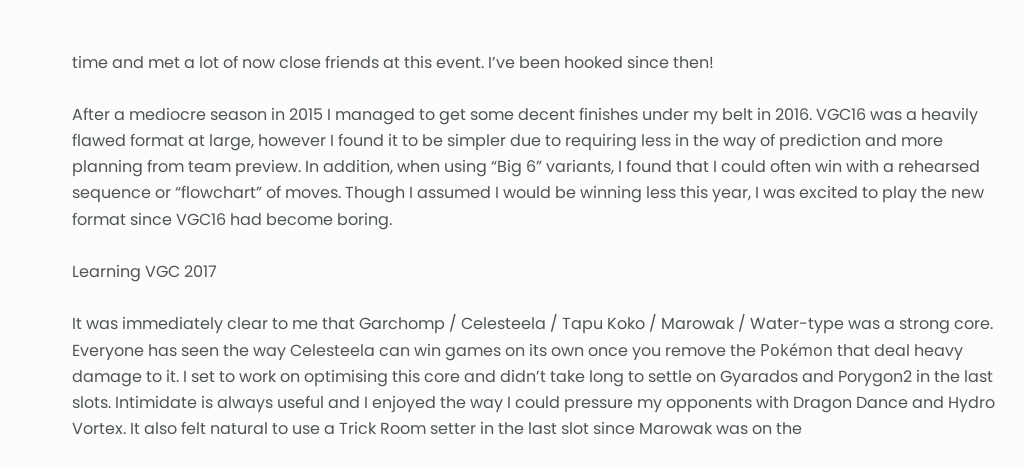time and met a lot of now close friends at this event. I’ve been hooked since then!

After a mediocre season in 2015 I managed to get some decent finishes under my belt in 2016. VGC16 was a heavily flawed format at large, however I found it to be simpler due to requiring less in the way of prediction and more planning from team preview. In addition, when using “Big 6” variants, I found that I could often win with a rehearsed sequence or “flowchart” of moves. Though I assumed I would be winning less this year, I was excited to play the new format since VGC16 had become boring.

Learning VGC 2017

It was immediately clear to me that Garchomp / Celesteela / Tapu Koko / Marowak / Water-type was a strong core. Everyone has seen the way Celesteela can win games on its own once you remove the Pokémon that deal heavy damage to it. I set to work on optimising this core and didn’t take long to settle on Gyarados and Porygon2 in the last slots. Intimidate is always useful and I enjoyed the way I could pressure my opponents with Dragon Dance and Hydro Vortex. It also felt natural to use a Trick Room setter in the last slot since Marowak was on the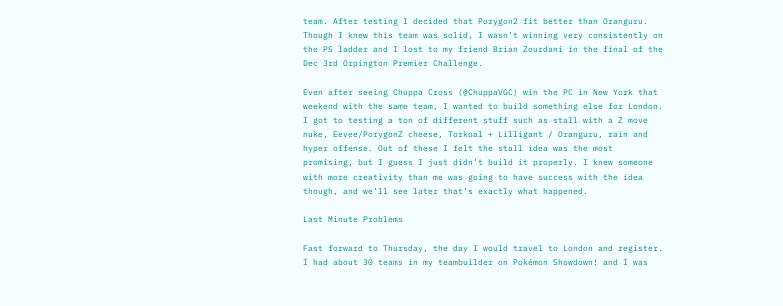team. After testing I decided that Porygon2 fit better than Oranguru. Though I knew this team was solid, I wasn’t winning very consistently on the PS ladder and I lost to my friend Brian Zourdani in the final of the Dec 3rd Orpington Premier Challenge.

Even after seeing Chuppa Cross (@ChuppaVGC) win the PC in New York that weekend with the same team, I wanted to build something else for London. I got to testing a ton of different stuff such as stall with a Z move nuke, Eevee/PorygonZ cheese, Torkoal + Lilligant / Oranguru, rain and hyper offense. Out of these I felt the stall idea was the most promising, but I guess I just didn’t build it properly. I knew someone with more creativity than me was going to have success with the idea though, and we’ll see later that’s exactly what happened.

Last Minute Problems

Fast forward to Thursday, the day I would travel to London and register. I had about 30 teams in my teambuilder on Pokémon Showdown! and I was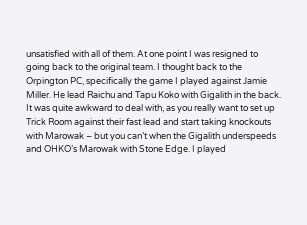unsatisfied with all of them. At one point I was resigned to going back to the original team. I thought back to the Orpington PC, specifically the game I played against Jamie Miller. He lead Raichu and Tapu Koko with Gigalith in the back. It was quite awkward to deal with, as you really want to set up Trick Room against their fast lead and start taking knockouts with Marowak – but you can’t when the Gigalith underspeeds and OHKO’s Marowak with Stone Edge. I played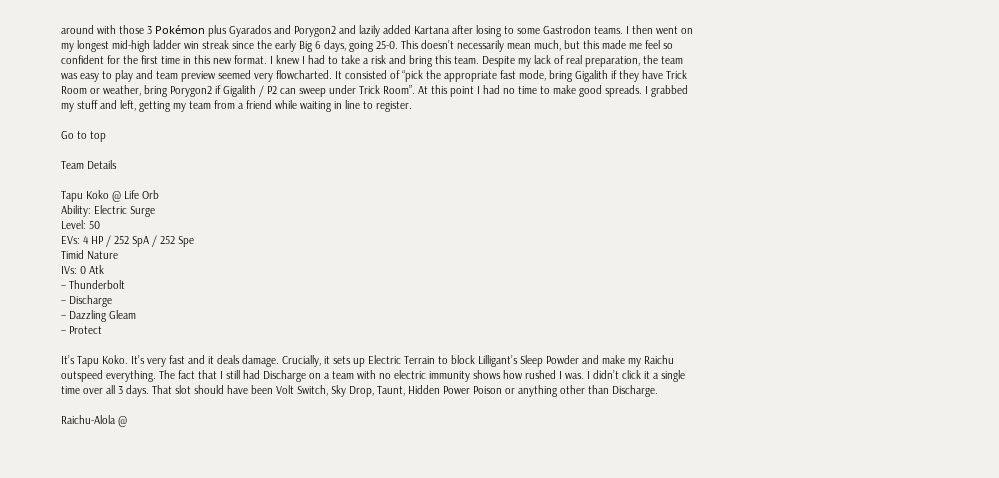around with those 3 Pokémon plus Gyarados and Porygon2 and lazily added Kartana after losing to some Gastrodon teams. I then went on my longest mid-high ladder win streak since the early Big 6 days, going 25-0. This doesn’t necessarily mean much, but this made me feel so confident for the first time in this new format. I knew I had to take a risk and bring this team. Despite my lack of real preparation, the team was easy to play and team preview seemed very flowcharted. It consisted of “pick the appropriate fast mode, bring Gigalith if they have Trick Room or weather, bring Porygon2 if Gigalith / P2 can sweep under Trick Room”. At this point I had no time to make good spreads. I grabbed my stuff and left, getting my team from a friend while waiting in line to register.

Go to top

Team Details

Tapu Koko @ Life Orb
Ability: Electric Surge
Level: 50
EVs: 4 HP / 252 SpA / 252 Spe
Timid Nature
IVs: 0 Atk
– Thunderbolt
– Discharge
– Dazzling Gleam
– Protect

It’s Tapu Koko. It’s very fast and it deals damage. Crucially, it sets up Electric Terrain to block Lilligant’s Sleep Powder and make my Raichu outspeed everything. The fact that I still had Discharge on a team with no electric immunity shows how rushed I was. I didn’t click it a single time over all 3 days. That slot should have been Volt Switch, Sky Drop, Taunt, Hidden Power Poison or anything other than Discharge.

Raichu-Alola @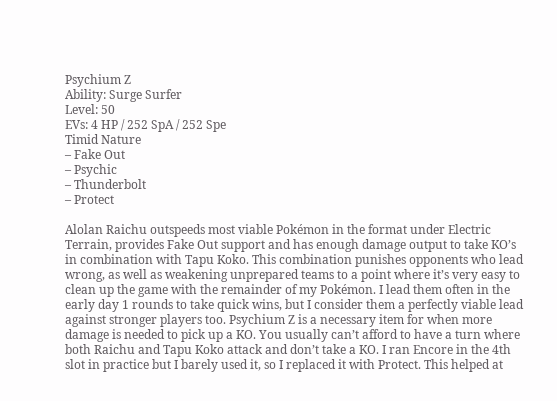Psychium Z
Ability: Surge Surfer
Level: 50
EVs: 4 HP / 252 SpA / 252 Spe
Timid Nature
– Fake Out
– Psychic
– Thunderbolt
– Protect

Alolan Raichu outspeeds most viable Pokémon in the format under Electric Terrain, provides Fake Out support and has enough damage output to take KO’s in combination with Tapu Koko. This combination punishes opponents who lead wrong, as well as weakening unprepared teams to a point where it’s very easy to clean up the game with the remainder of my Pokémon. I lead them often in the early day 1 rounds to take quick wins, but I consider them a perfectly viable lead against stronger players too. Psychium Z is a necessary item for when more damage is needed to pick up a KO. You usually can’t afford to have a turn where both Raichu and Tapu Koko attack and don’t take a KO. I ran Encore in the 4th slot in practice but I barely used it, so I replaced it with Protect. This helped at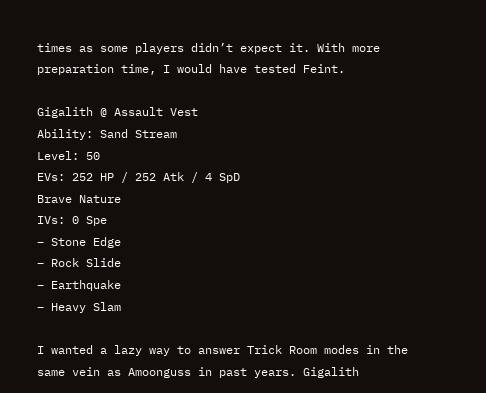times as some players didn’t expect it. With more preparation time, I would have tested Feint.

Gigalith @ Assault Vest
Ability: Sand Stream
Level: 50
EVs: 252 HP / 252 Atk / 4 SpD
Brave Nature
IVs: 0 Spe
– Stone Edge
– Rock Slide
– Earthquake
– Heavy Slam

I wanted a lazy way to answer Trick Room modes in the same vein as Amoonguss in past years. Gigalith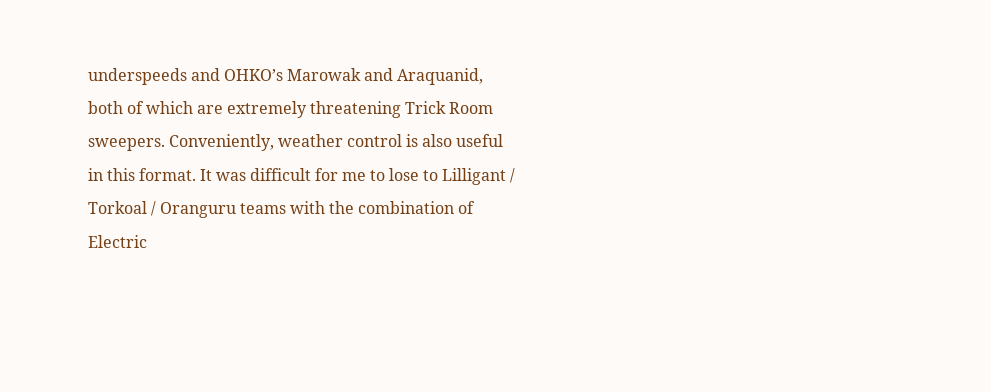underspeeds and OHKO’s Marowak and Araquanid, both of which are extremely threatening Trick Room sweepers. Conveniently, weather control is also useful in this format. It was difficult for me to lose to Lilligant / Torkoal / Oranguru teams with the combination of Electric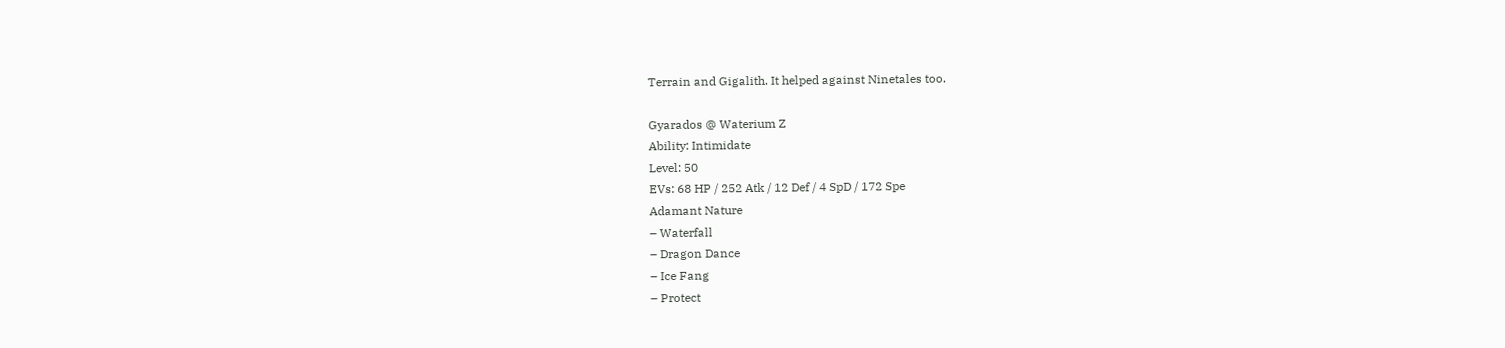Terrain and Gigalith. It helped against Ninetales too.

Gyarados @ Waterium Z
Ability: Intimidate
Level: 50
EVs: 68 HP / 252 Atk / 12 Def / 4 SpD / 172 Spe
Adamant Nature
– Waterfall
– Dragon Dance
– Ice Fang
– Protect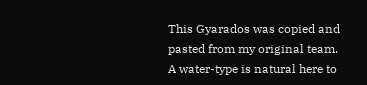This Gyarados was copied and pasted from my original team. A water-type is natural here to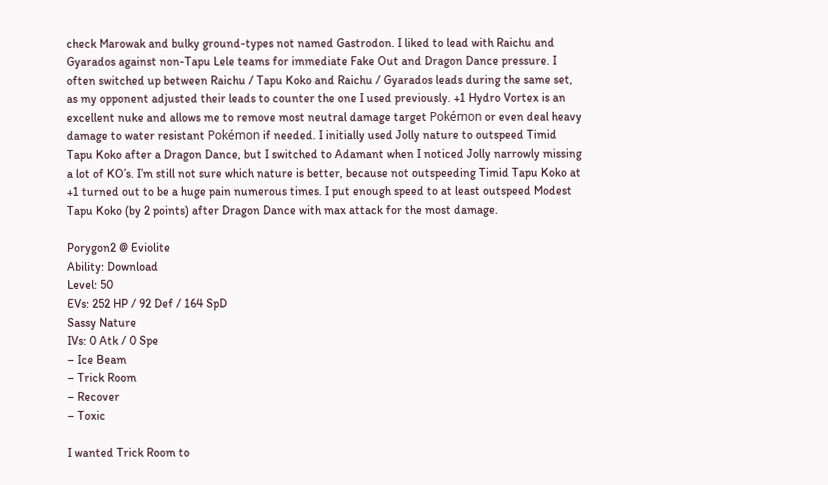check Marowak and bulky ground-types not named Gastrodon. I liked to lead with Raichu and Gyarados against non-Tapu Lele teams for immediate Fake Out and Dragon Dance pressure. I often switched up between Raichu / Tapu Koko and Raichu / Gyarados leads during the same set, as my opponent adjusted their leads to counter the one I used previously. +1 Hydro Vortex is an excellent nuke and allows me to remove most neutral damage target Pokémon or even deal heavy damage to water resistant Pokémon if needed. I initially used Jolly nature to outspeed Timid Tapu Koko after a Dragon Dance, but I switched to Adamant when I noticed Jolly narrowly missing a lot of KO’s. I’m still not sure which nature is better, because not outspeeding Timid Tapu Koko at +1 turned out to be a huge pain numerous times. I put enough speed to at least outspeed Modest Tapu Koko (by 2 points) after Dragon Dance with max attack for the most damage.

Porygon2 @ Eviolite
Ability: Download
Level: 50
EVs: 252 HP / 92 Def / 164 SpD
Sassy Nature
IVs: 0 Atk / 0 Spe
– Ice Beam
– Trick Room
– Recover
– Toxic

I wanted Trick Room to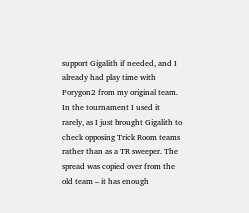support Gigalith if needed, and I already had play time with Porygon2 from my original team. In the tournament I used it rarely, as I just brought Gigalith to check opposing Trick Room teams rather than as a TR sweeper. The spread was copied over from the old team – it has enough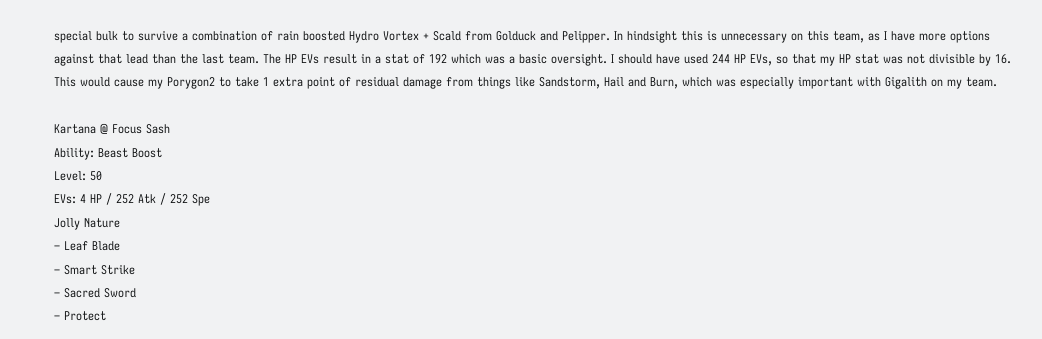special bulk to survive a combination of rain boosted Hydro Vortex + Scald from Golduck and Pelipper. In hindsight this is unnecessary on this team, as I have more options against that lead than the last team. The HP EVs result in a stat of 192 which was a basic oversight. I should have used 244 HP EVs, so that my HP stat was not divisible by 16. This would cause my Porygon2 to take 1 extra point of residual damage from things like Sandstorm, Hail and Burn, which was especially important with Gigalith on my team.

Kartana @ Focus Sash
Ability: Beast Boost
Level: 50
EVs: 4 HP / 252 Atk / 252 Spe
Jolly Nature
– Leaf Blade
– Smart Strike
– Sacred Sword
– Protect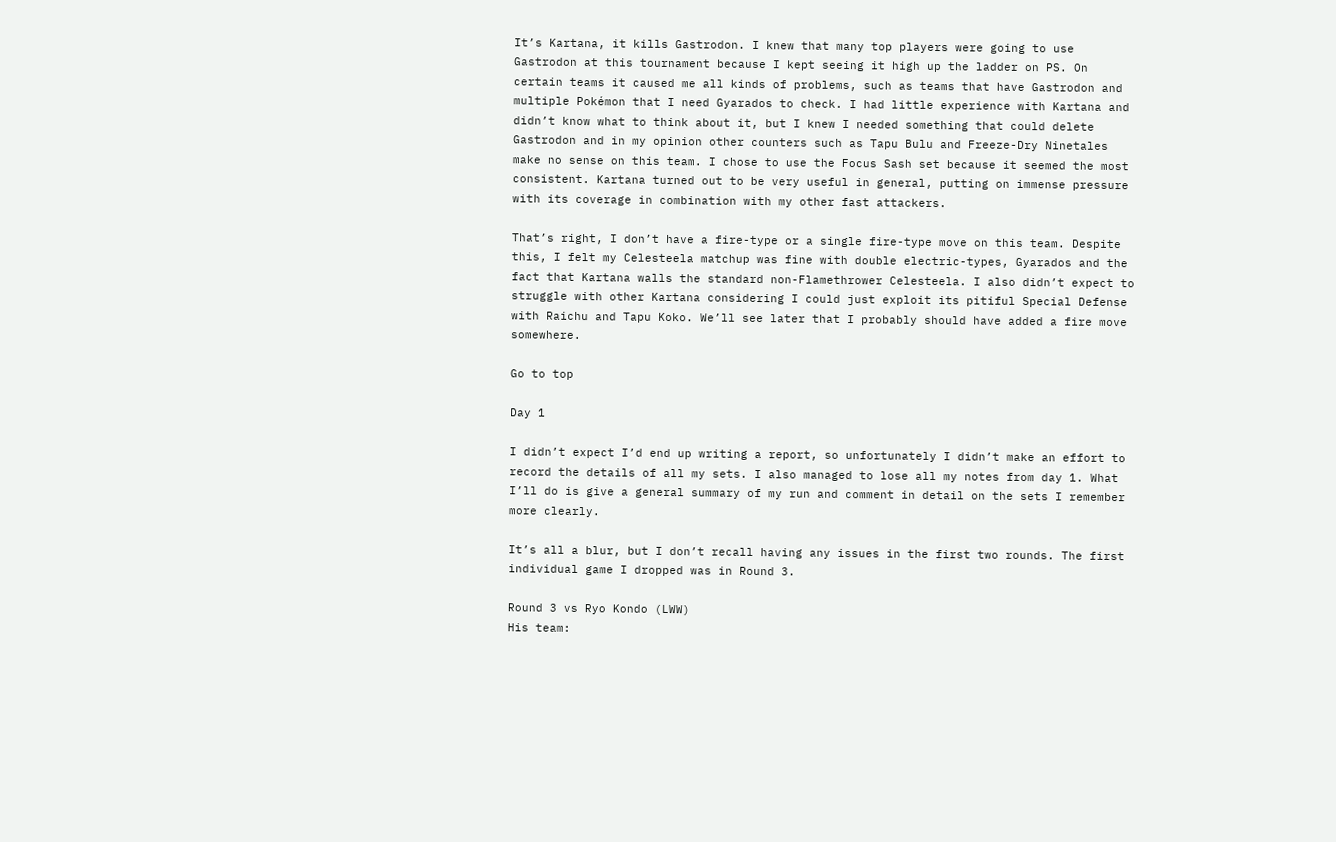It’s Kartana, it kills Gastrodon. I knew that many top players were going to use Gastrodon at this tournament because I kept seeing it high up the ladder on PS. On certain teams it caused me all kinds of problems, such as teams that have Gastrodon and multiple Pokémon that I need Gyarados to check. I had little experience with Kartana and didn’t know what to think about it, but I knew I needed something that could delete Gastrodon and in my opinion other counters such as Tapu Bulu and Freeze-Dry Ninetales make no sense on this team. I chose to use the Focus Sash set because it seemed the most consistent. Kartana turned out to be very useful in general, putting on immense pressure with its coverage in combination with my other fast attackers.

That’s right, I don’t have a fire-type or a single fire-type move on this team. Despite this, I felt my Celesteela matchup was fine with double electric-types, Gyarados and the fact that Kartana walls the standard non-Flamethrower Celesteela. I also didn’t expect to struggle with other Kartana considering I could just exploit its pitiful Special Defense with Raichu and Tapu Koko. We’ll see later that I probably should have added a fire move somewhere.

Go to top

Day 1

I didn’t expect I’d end up writing a report, so unfortunately I didn’t make an effort to record the details of all my sets. I also managed to lose all my notes from day 1. What I’ll do is give a general summary of my run and comment in detail on the sets I remember more clearly.

It’s all a blur, but I don’t recall having any issues in the first two rounds. The first individual game I dropped was in Round 3.

Round 3 vs Ryo Kondo (LWW)
His team: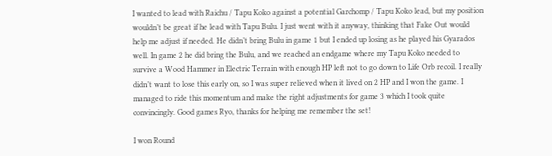I wanted to lead with Raichu / Tapu Koko against a potential Garchomp / Tapu Koko lead, but my position wouldn’t be great if he lead with Tapu Bulu. I just went with it anyway, thinking that Fake Out would help me adjust if needed. He didn’t bring Bulu in game 1 but I ended up losing as he played his Gyarados well. In game 2 he did bring the Bulu, and we reached an endgame where my Tapu Koko needed to survive a Wood Hammer in Electric Terrain with enough HP left not to go down to Life Orb recoil. I really didn’t want to lose this early on, so I was super relieved when it lived on 2 HP and I won the game. I managed to ride this momentum and make the right adjustments for game 3 which I took quite convincingly. Good games Ryo, thanks for helping me remember the set!

I won Round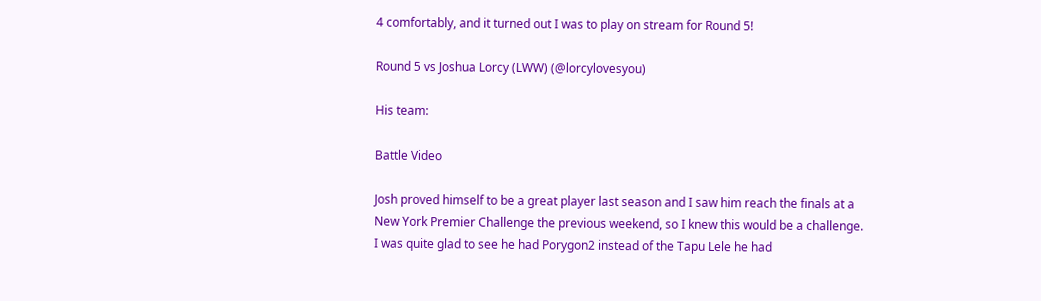4 comfortably, and it turned out I was to play on stream for Round 5!

Round 5 vs Joshua Lorcy (LWW) (@lorcylovesyou)

His team:

Battle Video

Josh proved himself to be a great player last season and I saw him reach the finals at a New York Premier Challenge the previous weekend, so I knew this would be a challenge. I was quite glad to see he had Porygon2 instead of the Tapu Lele he had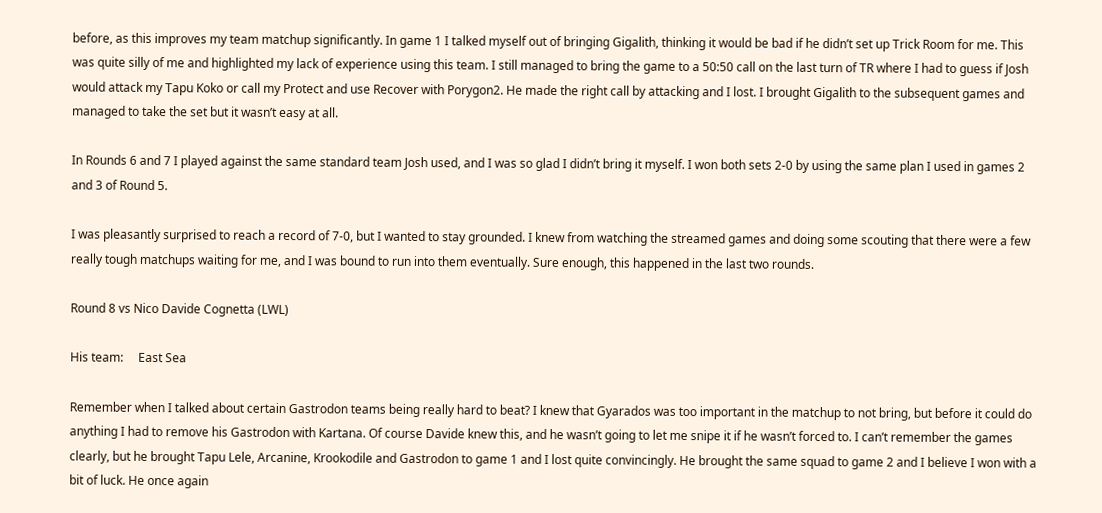before, as this improves my team matchup significantly. In game 1 I talked myself out of bringing Gigalith, thinking it would be bad if he didn’t set up Trick Room for me. This was quite silly of me and highlighted my lack of experience using this team. I still managed to bring the game to a 50:50 call on the last turn of TR where I had to guess if Josh would attack my Tapu Koko or call my Protect and use Recover with Porygon2. He made the right call by attacking and I lost. I brought Gigalith to the subsequent games and managed to take the set but it wasn’t easy at all.

In Rounds 6 and 7 I played against the same standard team Josh used, and I was so glad I didn’t bring it myself. I won both sets 2-0 by using the same plan I used in games 2 and 3 of Round 5.

I was pleasantly surprised to reach a record of 7-0, but I wanted to stay grounded. I knew from watching the streamed games and doing some scouting that there were a few really tough matchups waiting for me, and I was bound to run into them eventually. Sure enough, this happened in the last two rounds.

Round 8 vs Nico Davide Cognetta (LWL)

His team:     East Sea

Remember when I talked about certain Gastrodon teams being really hard to beat? I knew that Gyarados was too important in the matchup to not bring, but before it could do anything I had to remove his Gastrodon with Kartana. Of course Davide knew this, and he wasn’t going to let me snipe it if he wasn’t forced to. I can’t remember the games clearly, but he brought Tapu Lele, Arcanine, Krookodile and Gastrodon to game 1 and I lost quite convincingly. He brought the same squad to game 2 and I believe I won with a bit of luck. He once again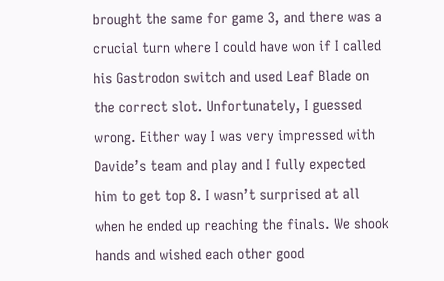brought the same for game 3, and there was a crucial turn where I could have won if I called his Gastrodon switch and used Leaf Blade on the correct slot. Unfortunately, I guessed wrong. Either way I was very impressed with Davide’s team and play and I fully expected him to get top 8. I wasn’t surprised at all when he ended up reaching the finals. We shook hands and wished each other good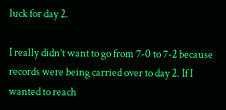luck for day 2.

I really didn’t want to go from 7-0 to 7-2 because records were being carried over to day 2. If I wanted to reach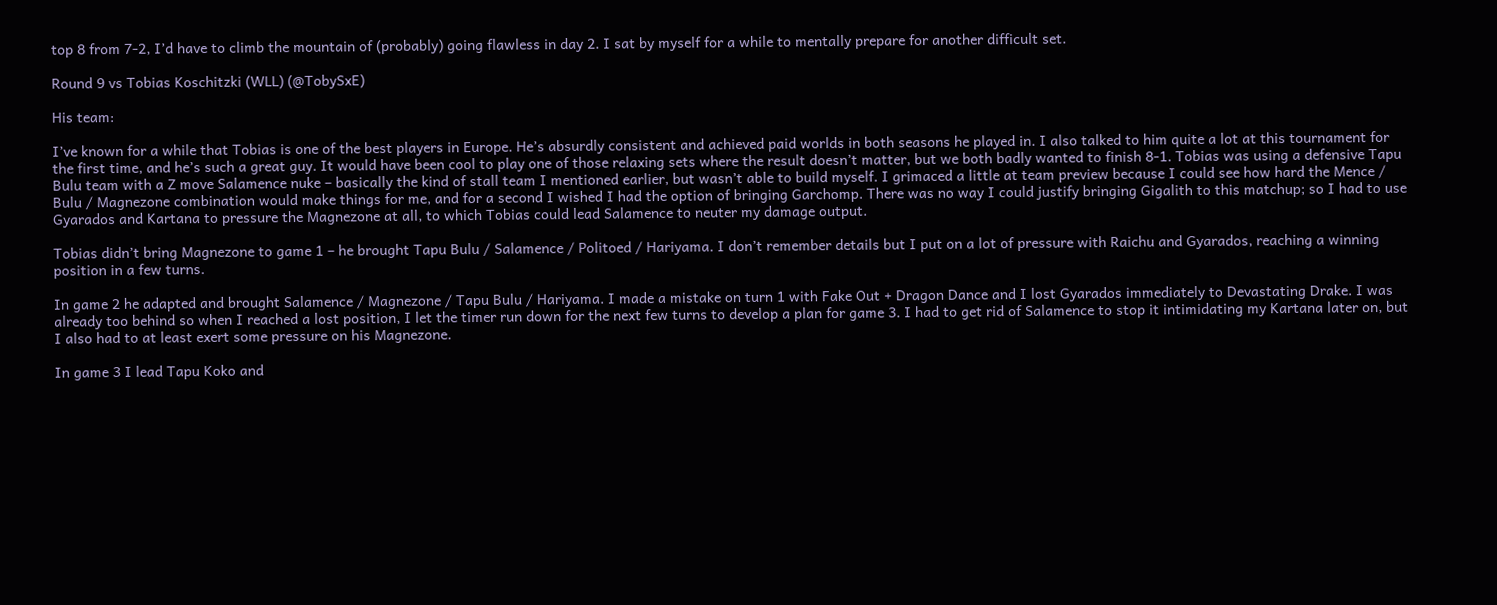top 8 from 7-2, I’d have to climb the mountain of (probably) going flawless in day 2. I sat by myself for a while to mentally prepare for another difficult set.

Round 9 vs Tobias Koschitzki (WLL) (@TobySxE)

His team:

I’ve known for a while that Tobias is one of the best players in Europe. He’s absurdly consistent and achieved paid worlds in both seasons he played in. I also talked to him quite a lot at this tournament for the first time, and he’s such a great guy. It would have been cool to play one of those relaxing sets where the result doesn’t matter, but we both badly wanted to finish 8-1. Tobias was using a defensive Tapu Bulu team with a Z move Salamence nuke – basically the kind of stall team I mentioned earlier, but wasn’t able to build myself. I grimaced a little at team preview because I could see how hard the Mence / Bulu / Magnezone combination would make things for me, and for a second I wished I had the option of bringing Garchomp. There was no way I could justify bringing Gigalith to this matchup; so I had to use Gyarados and Kartana to pressure the Magnezone at all, to which Tobias could lead Salamence to neuter my damage output.

Tobias didn’t bring Magnezone to game 1 – he brought Tapu Bulu / Salamence / Politoed / Hariyama. I don’t remember details but I put on a lot of pressure with Raichu and Gyarados, reaching a winning position in a few turns.

In game 2 he adapted and brought Salamence / Magnezone / Tapu Bulu / Hariyama. I made a mistake on turn 1 with Fake Out + Dragon Dance and I lost Gyarados immediately to Devastating Drake. I was already too behind so when I reached a lost position, I let the timer run down for the next few turns to develop a plan for game 3. I had to get rid of Salamence to stop it intimidating my Kartana later on, but I also had to at least exert some pressure on his Magnezone.

In game 3 I lead Tapu Koko and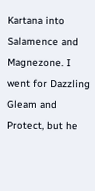Kartana into Salamence and Magnezone. I went for Dazzling Gleam and Protect, but he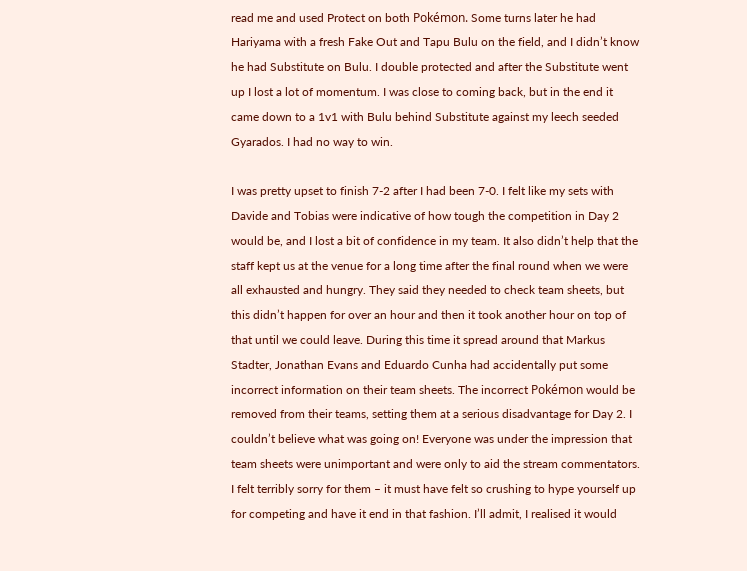read me and used Protect on both Pokémon. Some turns later he had Hariyama with a fresh Fake Out and Tapu Bulu on the field, and I didn’t know he had Substitute on Bulu. I double protected and after the Substitute went up I lost a lot of momentum. I was close to coming back, but in the end it came down to a 1v1 with Bulu behind Substitute against my leech seeded Gyarados. I had no way to win.

I was pretty upset to finish 7-2 after I had been 7-0. I felt like my sets with Davide and Tobias were indicative of how tough the competition in Day 2 would be, and I lost a bit of confidence in my team. It also didn’t help that the staff kept us at the venue for a long time after the final round when we were all exhausted and hungry. They said they needed to check team sheets, but this didn’t happen for over an hour and then it took another hour on top of that until we could leave. During this time it spread around that Markus Stadter, Jonathan Evans and Eduardo Cunha had accidentally put some incorrect information on their team sheets. The incorrect Pokémon would be removed from their teams, setting them at a serious disadvantage for Day 2. I couldn’t believe what was going on! Everyone was under the impression that team sheets were unimportant and were only to aid the stream commentators. I felt terribly sorry for them – it must have felt so crushing to hype yourself up for competing and have it end in that fashion. I’ll admit, I realised it would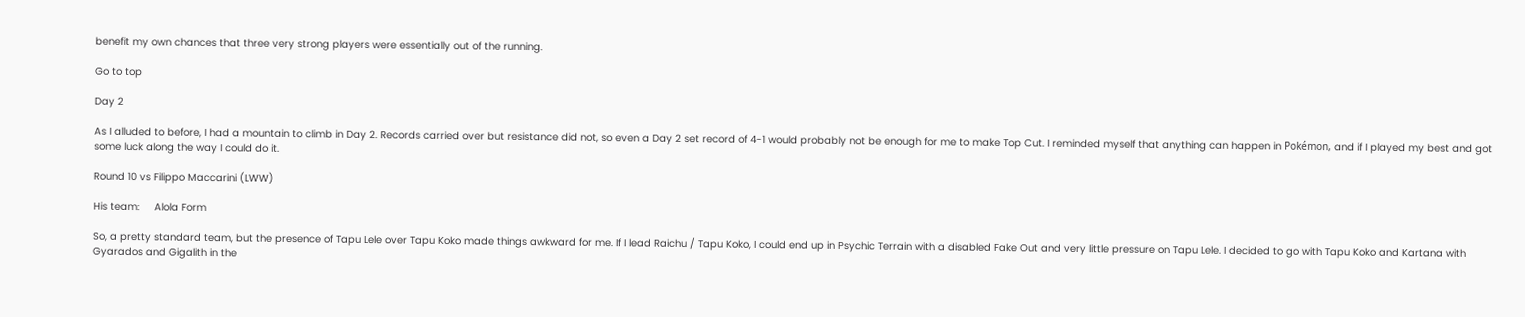benefit my own chances that three very strong players were essentially out of the running.

Go to top

Day 2

As I alluded to before, I had a mountain to climb in Day 2. Records carried over but resistance did not, so even a Day 2 set record of 4-1 would probably not be enough for me to make Top Cut. I reminded myself that anything can happen in Pokémon, and if I played my best and got some luck along the way I could do it.

Round 10 vs Filippo Maccarini (LWW)

His team:     Alola Form

So, a pretty standard team, but the presence of Tapu Lele over Tapu Koko made things awkward for me. If I lead Raichu / Tapu Koko, I could end up in Psychic Terrain with a disabled Fake Out and very little pressure on Tapu Lele. I decided to go with Tapu Koko and Kartana with Gyarados and Gigalith in the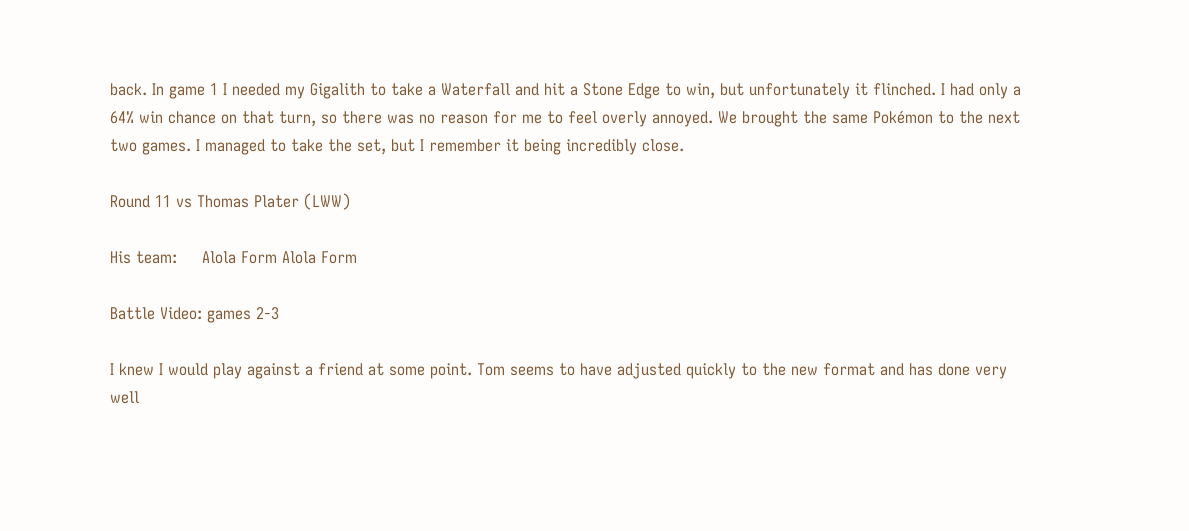back. In game 1 I needed my Gigalith to take a Waterfall and hit a Stone Edge to win, but unfortunately it flinched. I had only a 64% win chance on that turn, so there was no reason for me to feel overly annoyed. We brought the same Pokémon to the next two games. I managed to take the set, but I remember it being incredibly close.

Round 11 vs Thomas Plater (LWW)

His team:     Alola Form Alola Form

Battle Video: games 2-3

I knew I would play against a friend at some point. Tom seems to have adjusted quickly to the new format and has done very well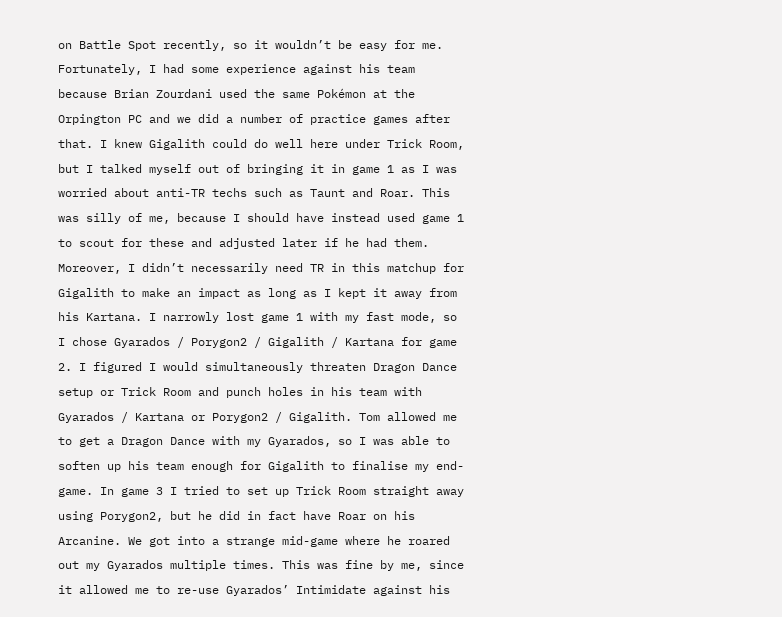on Battle Spot recently, so it wouldn’t be easy for me. Fortunately, I had some experience against his team because Brian Zourdani used the same Pokémon at the Orpington PC and we did a number of practice games after that. I knew Gigalith could do well here under Trick Room, but I talked myself out of bringing it in game 1 as I was worried about anti-TR techs such as Taunt and Roar. This was silly of me, because I should have instead used game 1 to scout for these and adjusted later if he had them. Moreover, I didn’t necessarily need TR in this matchup for Gigalith to make an impact as long as I kept it away from his Kartana. I narrowly lost game 1 with my fast mode, so I chose Gyarados / Porygon2 / Gigalith / Kartana for game 2. I figured I would simultaneously threaten Dragon Dance setup or Trick Room and punch holes in his team with Gyarados / Kartana or Porygon2 / Gigalith. Tom allowed me to get a Dragon Dance with my Gyarados, so I was able to soften up his team enough for Gigalith to finalise my end-game. In game 3 I tried to set up Trick Room straight away using Porygon2, but he did in fact have Roar on his Arcanine. We got into a strange mid-game where he roared out my Gyarados multiple times. This was fine by me, since it allowed me to re-use Gyarados’ Intimidate against his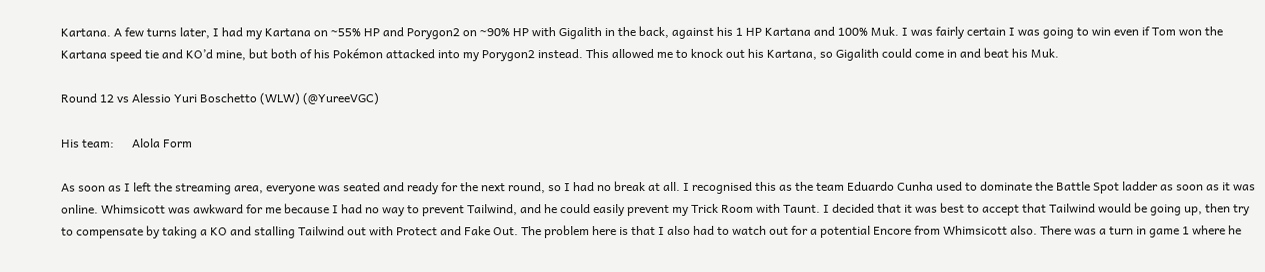Kartana. A few turns later, I had my Kartana on ~55% HP and Porygon2 on ~90% HP with Gigalith in the back, against his 1 HP Kartana and 100% Muk. I was fairly certain I was going to win even if Tom won the Kartana speed tie and KO’d mine, but both of his Pokémon attacked into my Porygon2 instead. This allowed me to knock out his Kartana, so Gigalith could come in and beat his Muk.

Round 12 vs Alessio Yuri Boschetto (WLW) (@YureeVGC)

His team:      Alola Form

As soon as I left the streaming area, everyone was seated and ready for the next round, so I had no break at all. I recognised this as the team Eduardo Cunha used to dominate the Battle Spot ladder as soon as it was online. Whimsicott was awkward for me because I had no way to prevent Tailwind, and he could easily prevent my Trick Room with Taunt. I decided that it was best to accept that Tailwind would be going up, then try to compensate by taking a KO and stalling Tailwind out with Protect and Fake Out. The problem here is that I also had to watch out for a potential Encore from Whimsicott also. There was a turn in game 1 where he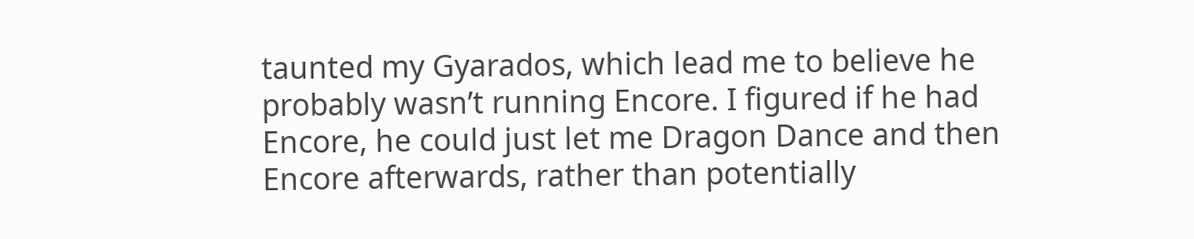taunted my Gyarados, which lead me to believe he probably wasn’t running Encore. I figured if he had Encore, he could just let me Dragon Dance and then Encore afterwards, rather than potentially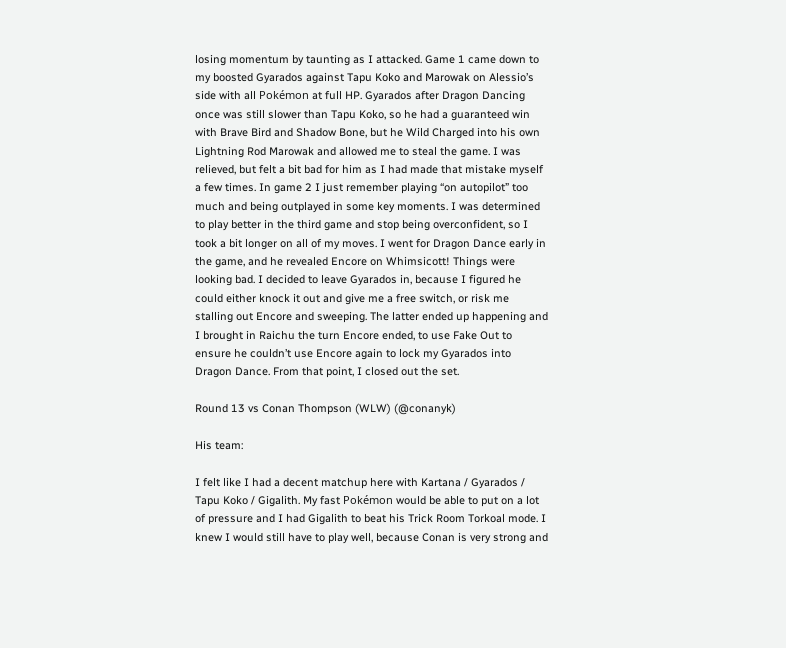losing momentum by taunting as I attacked. Game 1 came down to my boosted Gyarados against Tapu Koko and Marowak on Alessio’s side with all Pokémon at full HP. Gyarados after Dragon Dancing once was still slower than Tapu Koko, so he had a guaranteed win with Brave Bird and Shadow Bone, but he Wild Charged into his own Lightning Rod Marowak and allowed me to steal the game. I was relieved, but felt a bit bad for him as I had made that mistake myself a few times. In game 2 I just remember playing “on autopilot” too much and being outplayed in some key moments. I was determined to play better in the third game and stop being overconfident, so I took a bit longer on all of my moves. I went for Dragon Dance early in the game, and he revealed Encore on Whimsicott! Things were looking bad. I decided to leave Gyarados in, because I figured he could either knock it out and give me a free switch, or risk me stalling out Encore and sweeping. The latter ended up happening and I brought in Raichu the turn Encore ended, to use Fake Out to ensure he couldn’t use Encore again to lock my Gyarados into Dragon Dance. From that point, I closed out the set.

Round 13 vs Conan Thompson (WLW) (@conanyk)

His team:

I felt like I had a decent matchup here with Kartana / Gyarados / Tapu Koko / Gigalith. My fast Pokémon would be able to put on a lot of pressure and I had Gigalith to beat his Trick Room Torkoal mode. I knew I would still have to play well, because Conan is very strong and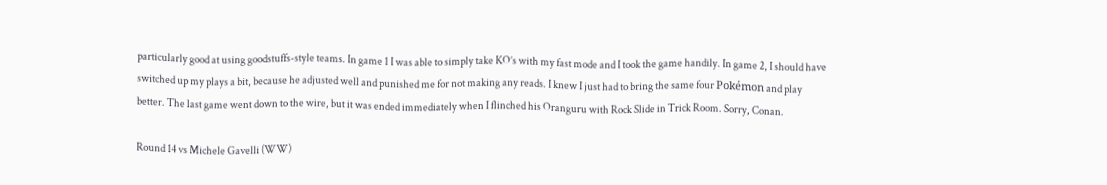particularly good at using goodstuffs-style teams. In game 1 I was able to simply take KO’s with my fast mode and I took the game handily. In game 2, I should have switched up my plays a bit, because he adjusted well and punished me for not making any reads. I knew I just had to bring the same four Pokémon and play better. The last game went down to the wire, but it was ended immediately when I flinched his Oranguru with Rock Slide in Trick Room. Sorry, Conan.

Round 14 vs Michele Gavelli (WW)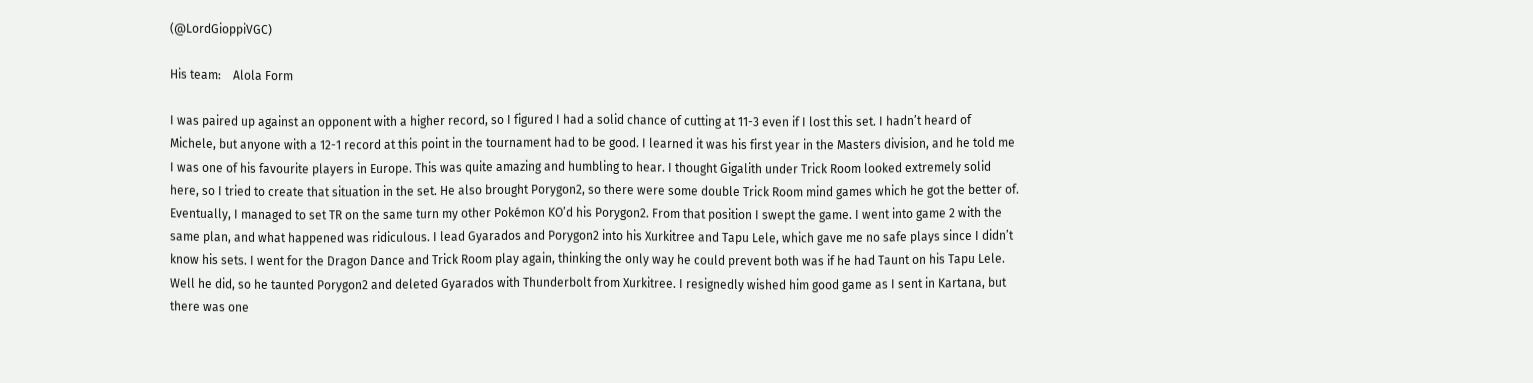(@LordGioppiVGC)

His team:    Alola Form

I was paired up against an opponent with a higher record, so I figured I had a solid chance of cutting at 11-3 even if I lost this set. I hadn’t heard of Michele, but anyone with a 12-1 record at this point in the tournament had to be good. I learned it was his first year in the Masters division, and he told me I was one of his favourite players in Europe. This was quite amazing and humbling to hear. I thought Gigalith under Trick Room looked extremely solid here, so I tried to create that situation in the set. He also brought Porygon2, so there were some double Trick Room mind games which he got the better of. Eventually, I managed to set TR on the same turn my other Pokémon KO’d his Porygon2. From that position I swept the game. I went into game 2 with the same plan, and what happened was ridiculous. I lead Gyarados and Porygon2 into his Xurkitree and Tapu Lele, which gave me no safe plays since I didn’t know his sets. I went for the Dragon Dance and Trick Room play again, thinking the only way he could prevent both was if he had Taunt on his Tapu Lele. Well he did, so he taunted Porygon2 and deleted Gyarados with Thunderbolt from Xurkitree. I resignedly wished him good game as I sent in Kartana, but there was one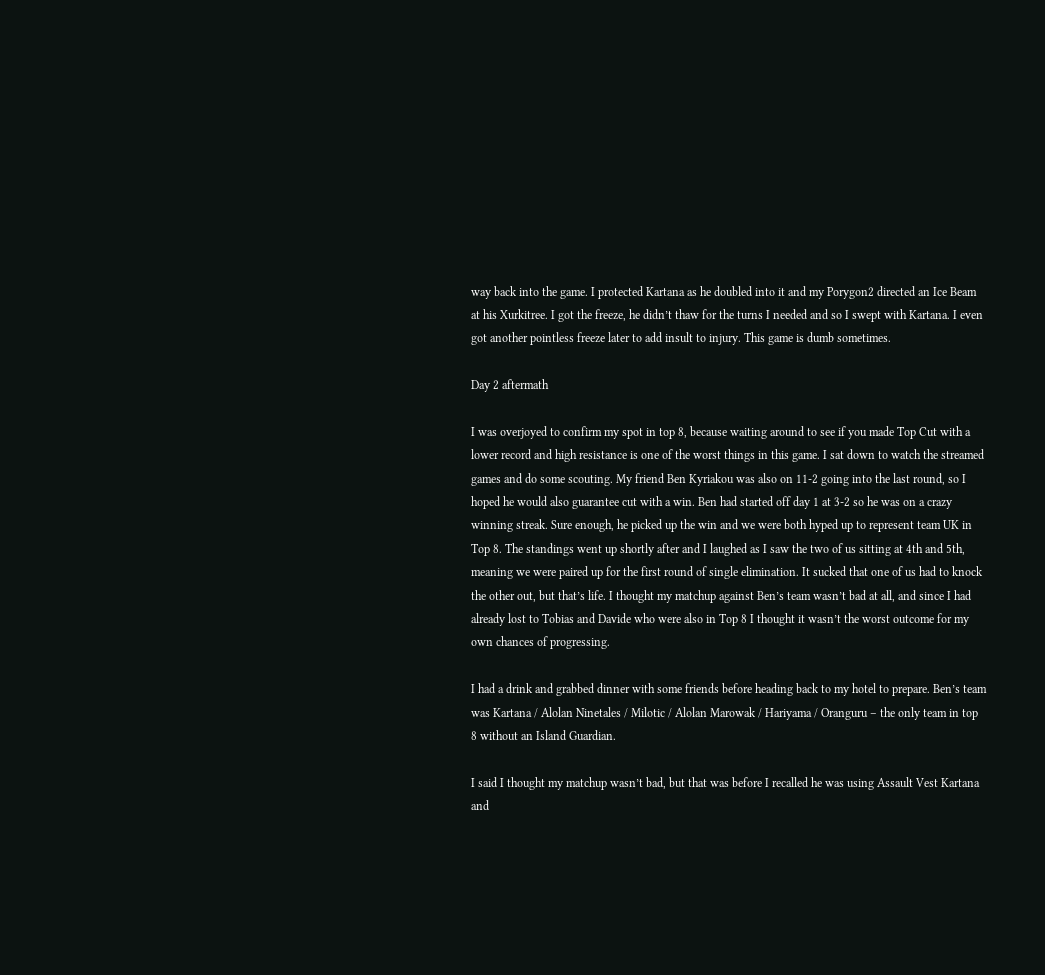way back into the game. I protected Kartana as he doubled into it and my Porygon2 directed an Ice Beam at his Xurkitree. I got the freeze, he didn’t thaw for the turns I needed and so I swept with Kartana. I even got another pointless freeze later to add insult to injury. This game is dumb sometimes.

Day 2 aftermath

I was overjoyed to confirm my spot in top 8, because waiting around to see if you made Top Cut with a lower record and high resistance is one of the worst things in this game. I sat down to watch the streamed games and do some scouting. My friend Ben Kyriakou was also on 11-2 going into the last round, so I hoped he would also guarantee cut with a win. Ben had started off day 1 at 3-2 so he was on a crazy winning streak. Sure enough, he picked up the win and we were both hyped up to represent team UK in Top 8. The standings went up shortly after and I laughed as I saw the two of us sitting at 4th and 5th, meaning we were paired up for the first round of single elimination. It sucked that one of us had to knock the other out, but that’s life. I thought my matchup against Ben’s team wasn’t bad at all, and since I had already lost to Tobias and Davide who were also in Top 8 I thought it wasn’t the worst outcome for my own chances of progressing.

I had a drink and grabbed dinner with some friends before heading back to my hotel to prepare. Ben’s team was Kartana / Alolan Ninetales / Milotic / Alolan Marowak / Hariyama / Oranguru – the only team in top 8 without an Island Guardian.

I said I thought my matchup wasn’t bad, but that was before I recalled he was using Assault Vest Kartana and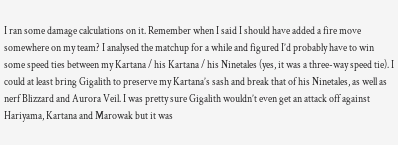I ran some damage calculations on it. Remember when I said I should have added a fire move somewhere on my team? I analysed the matchup for a while and figured I’d probably have to win some speed ties between my Kartana / his Kartana / his Ninetales (yes, it was a three-way speed tie). I could at least bring Gigalith to preserve my Kartana’s sash and break that of his Ninetales, as well as nerf Blizzard and Aurora Veil. I was pretty sure Gigalith wouldn’t even get an attack off against Hariyama, Kartana and Marowak but it was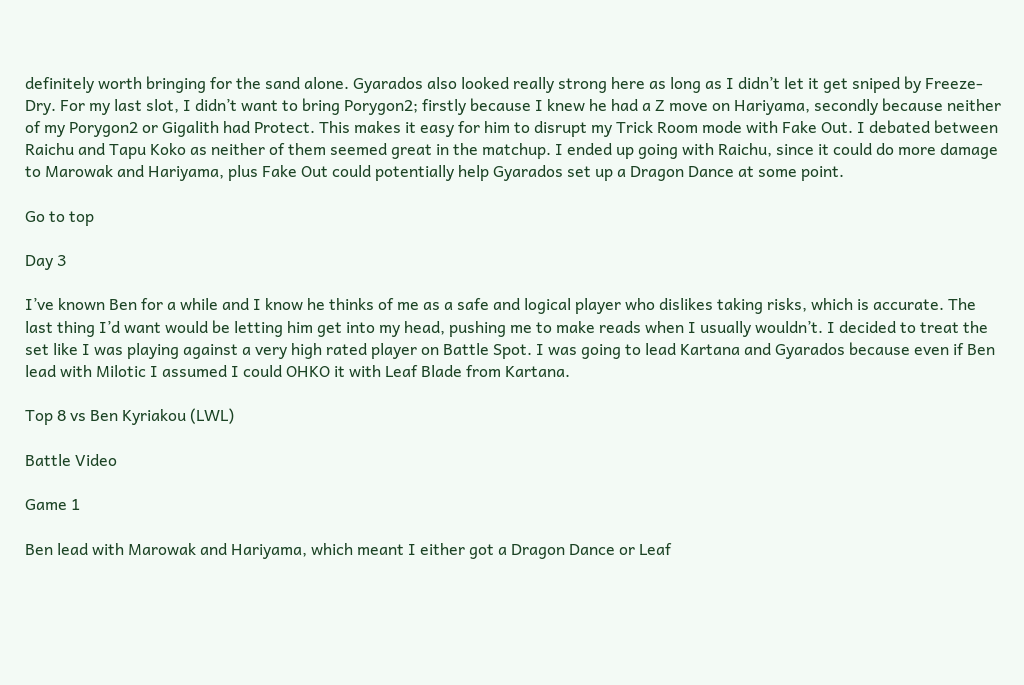definitely worth bringing for the sand alone. Gyarados also looked really strong here as long as I didn’t let it get sniped by Freeze-Dry. For my last slot, I didn’t want to bring Porygon2; firstly because I knew he had a Z move on Hariyama, secondly because neither of my Porygon2 or Gigalith had Protect. This makes it easy for him to disrupt my Trick Room mode with Fake Out. I debated between Raichu and Tapu Koko as neither of them seemed great in the matchup. I ended up going with Raichu, since it could do more damage to Marowak and Hariyama, plus Fake Out could potentially help Gyarados set up a Dragon Dance at some point.

Go to top

Day 3

I’ve known Ben for a while and I know he thinks of me as a safe and logical player who dislikes taking risks, which is accurate. The last thing I’d want would be letting him get into my head, pushing me to make reads when I usually wouldn’t. I decided to treat the set like I was playing against a very high rated player on Battle Spot. I was going to lead Kartana and Gyarados because even if Ben lead with Milotic I assumed I could OHKO it with Leaf Blade from Kartana.

Top 8 vs Ben Kyriakou (LWL)

Battle Video

Game 1

Ben lead with Marowak and Hariyama, which meant I either got a Dragon Dance or Leaf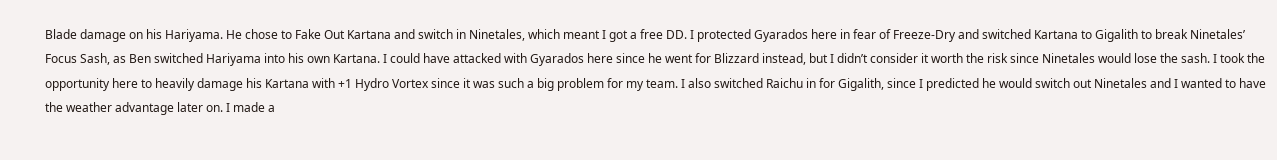Blade damage on his Hariyama. He chose to Fake Out Kartana and switch in Ninetales, which meant I got a free DD. I protected Gyarados here in fear of Freeze-Dry and switched Kartana to Gigalith to break Ninetales’ Focus Sash, as Ben switched Hariyama into his own Kartana. I could have attacked with Gyarados here since he went for Blizzard instead, but I didn’t consider it worth the risk since Ninetales would lose the sash. I took the opportunity here to heavily damage his Kartana with +1 Hydro Vortex since it was such a big problem for my team. I also switched Raichu in for Gigalith, since I predicted he would switch out Ninetales and I wanted to have the weather advantage later on. I made a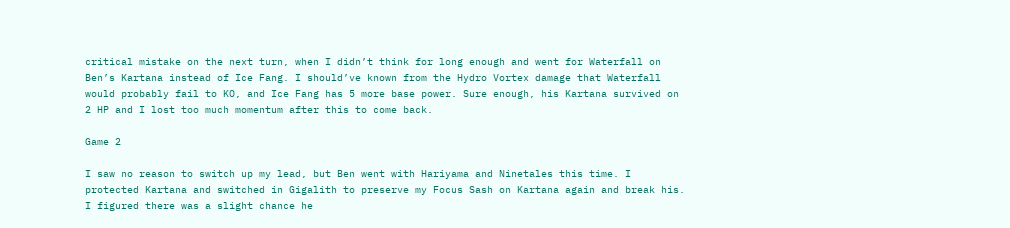critical mistake on the next turn, when I didn’t think for long enough and went for Waterfall on Ben’s Kartana instead of Ice Fang. I should’ve known from the Hydro Vortex damage that Waterfall would probably fail to KO, and Ice Fang has 5 more base power. Sure enough, his Kartana survived on 2 HP and I lost too much momentum after this to come back.

Game 2

I saw no reason to switch up my lead, but Ben went with Hariyama and Ninetales this time. I protected Kartana and switched in Gigalith to preserve my Focus Sash on Kartana again and break his. I figured there was a slight chance he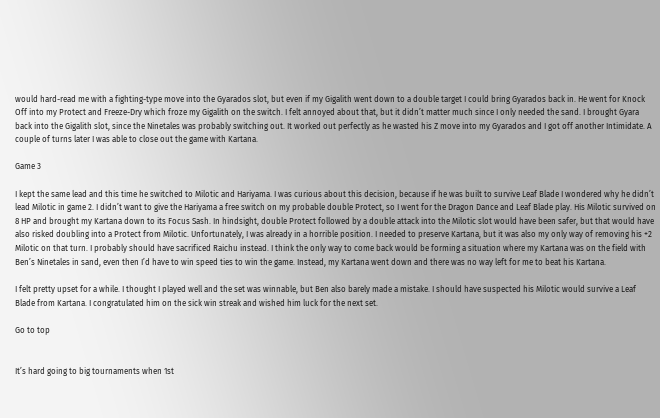would hard-read me with a fighting-type move into the Gyarados slot, but even if my Gigalith went down to a double target I could bring Gyarados back in. He went for Knock Off into my Protect and Freeze-Dry which froze my Gigalith on the switch. I felt annoyed about that, but it didn’t matter much since I only needed the sand. I brought Gyara back into the Gigalith slot, since the Ninetales was probably switching out. It worked out perfectly as he wasted his Z move into my Gyarados and I got off another Intimidate. A couple of turns later I was able to close out the game with Kartana.

Game 3

I kept the same lead and this time he switched to Milotic and Hariyama. I was curious about this decision, because if he was built to survive Leaf Blade I wondered why he didn’t lead Milotic in game 2. I didn’t want to give the Hariyama a free switch on my probable double Protect, so I went for the Dragon Dance and Leaf Blade play. His Milotic survived on 8 HP and brought my Kartana down to its Focus Sash. In hindsight, double Protect followed by a double attack into the Milotic slot would have been safer, but that would have also risked doubling into a Protect from Milotic. Unfortunately, I was already in a horrible position. I needed to preserve Kartana, but it was also my only way of removing his +2 Milotic on that turn. I probably should have sacrificed Raichu instead. I think the only way to come back would be forming a situation where my Kartana was on the field with Ben’s Ninetales in sand, even then I’d have to win speed ties to win the game. Instead, my Kartana went down and there was no way left for me to beat his Kartana.

I felt pretty upset for a while. I thought I played well and the set was winnable, but Ben also barely made a mistake. I should have suspected his Milotic would survive a Leaf Blade from Kartana. I congratulated him on the sick win streak and wished him luck for the next set.

Go to top


It’s hard going to big tournaments when 1st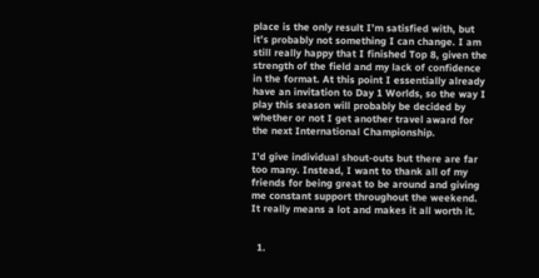place is the only result I’m satisfied with, but it’s probably not something I can change. I am still really happy that I finished Top 8, given the strength of the field and my lack of confidence in the format. At this point I essentially already have an invitation to Day 1 Worlds, so the way I play this season will probably be decided by whether or not I get another travel award for the next International Championship.

I’d give individual shout-outs but there are far too many. Instead, I want to thank all of my friends for being great to be around and giving me constant support throughout the weekend. It really means a lot and makes it all worth it.


  1.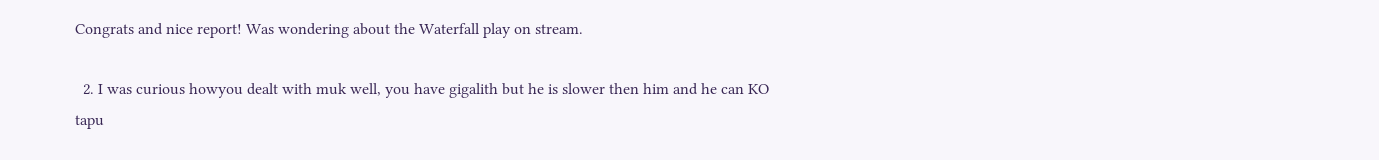Congrats and nice report! Was wondering about the Waterfall play on stream.

  2. I was curious howyou dealt with muk well, you have gigalith but he is slower then him and he can KO tapu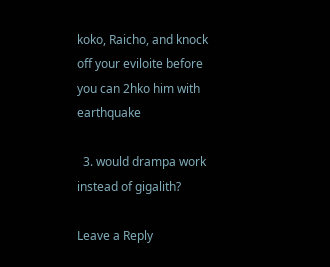koko, Raicho, and knock off your eviloite before you can 2hko him with earthquake

  3. would drampa work instead of gigalith?

Leave a Reply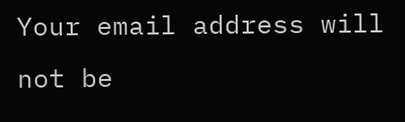Your email address will not be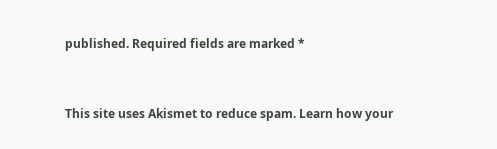published. Required fields are marked *


This site uses Akismet to reduce spam. Learn how your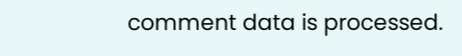comment data is processed.